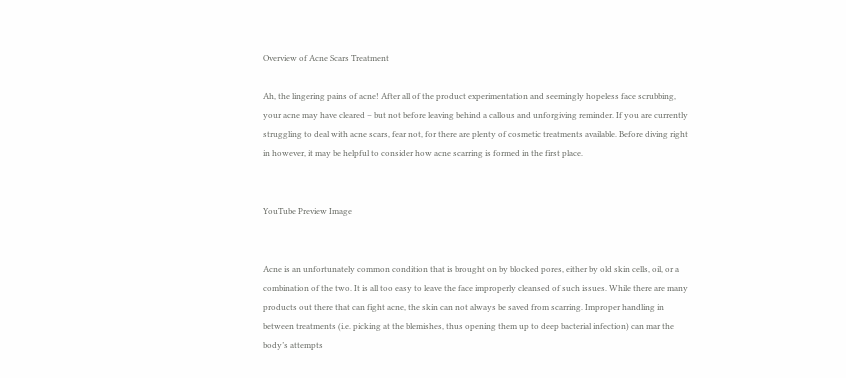Overview of Acne Scars Treatment

Ah, the lingering pains of acne! After all of the product experimentation and seemingly hopeless face scrubbing, your acne may have cleared – but not before leaving behind a callous and unforgiving reminder. If you are currently struggling to deal with acne scars, fear not, for there are plenty of cosmetic treatments available. Before diving right in however, it may be helpful to consider how acne scarring is formed in the first place.


YouTube Preview Image


Acne is an unfortunately common condition that is brought on by blocked pores, either by old skin cells, oil, or a combination of the two. It is all too easy to leave the face improperly cleansed of such issues. While there are many products out there that can fight acne, the skin can not always be saved from scarring. Improper handling in between treatments (i.e. picking at the blemishes, thus opening them up to deep bacterial infection) can mar the body’s attempts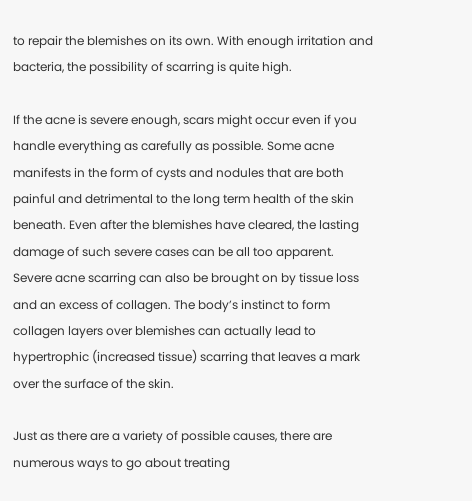to repair the blemishes on its own. With enough irritation and bacteria, the possibility of scarring is quite high.

If the acne is severe enough, scars might occur even if you handle everything as carefully as possible. Some acne manifests in the form of cysts and nodules that are both painful and detrimental to the long term health of the skin beneath. Even after the blemishes have cleared, the lasting damage of such severe cases can be all too apparent. Severe acne scarring can also be brought on by tissue loss and an excess of collagen. The body’s instinct to form collagen layers over blemishes can actually lead to hypertrophic (increased tissue) scarring that leaves a mark over the surface of the skin.

Just as there are a variety of possible causes, there are numerous ways to go about treating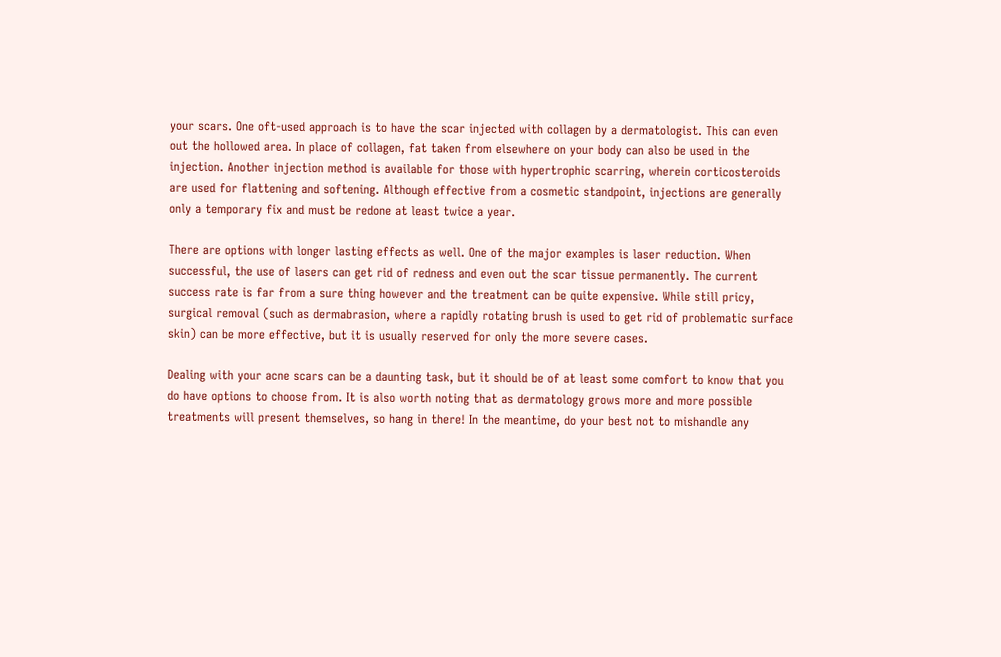your scars. One oft-used approach is to have the scar injected with collagen by a dermatologist. This can even out the hollowed area. In place of collagen, fat taken from elsewhere on your body can also be used in the injection. Another injection method is available for those with hypertrophic scarring, wherein corticosteroids are used for flattening and softening. Although effective from a cosmetic standpoint, injections are generally only a temporary fix and must be redone at least twice a year.

There are options with longer lasting effects as well. One of the major examples is laser reduction. When successful, the use of lasers can get rid of redness and even out the scar tissue permanently. The current success rate is far from a sure thing however and the treatment can be quite expensive. While still pricy, surgical removal (such as dermabrasion, where a rapidly rotating brush is used to get rid of problematic surface skin) can be more effective, but it is usually reserved for only the more severe cases.

Dealing with your acne scars can be a daunting task, but it should be of at least some comfort to know that you do have options to choose from. It is also worth noting that as dermatology grows more and more possible treatments will present themselves, so hang in there! In the meantime, do your best not to mishandle any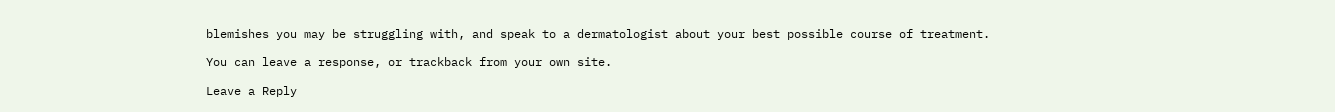blemishes you may be struggling with, and speak to a dermatologist about your best possible course of treatment.

You can leave a response, or trackback from your own site.

Leave a Reply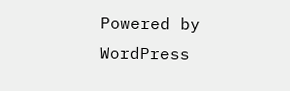Powered by WordPress